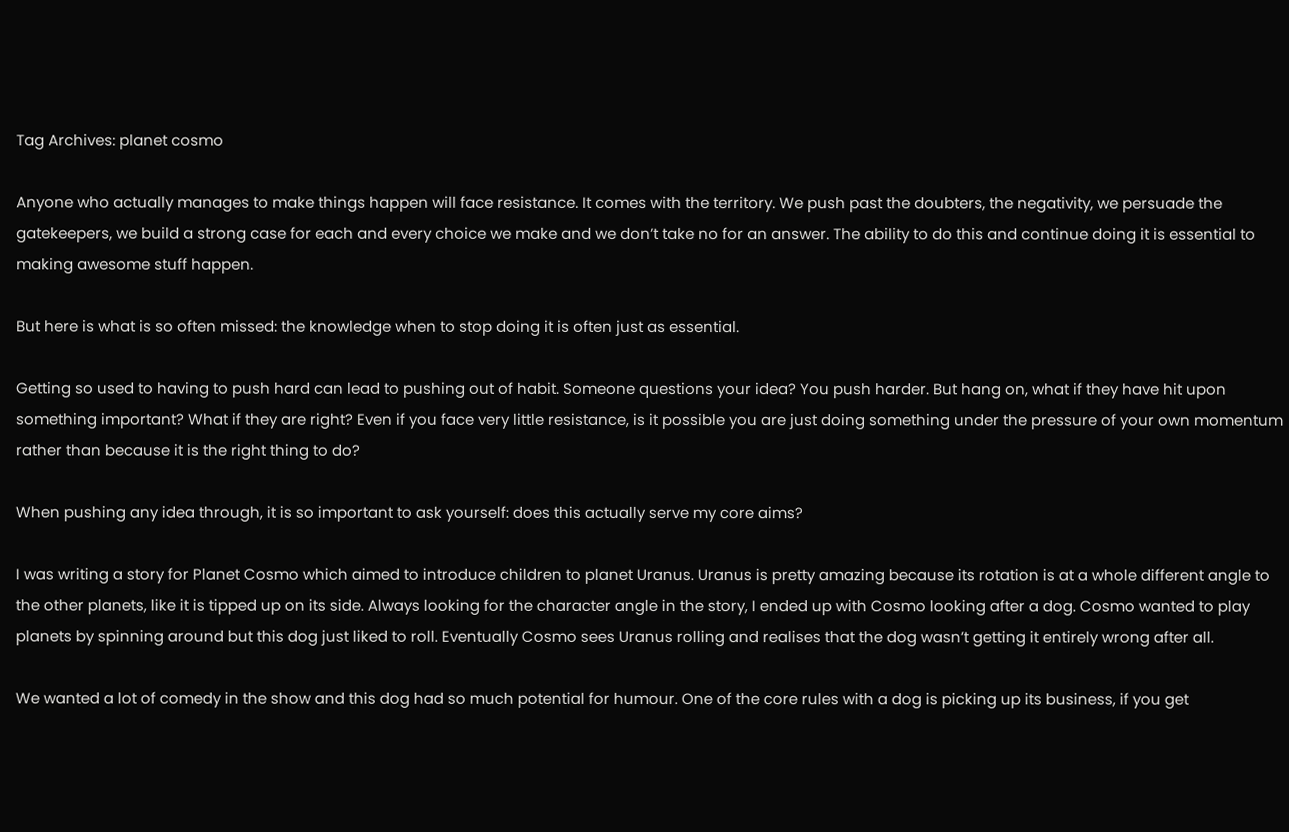Tag Archives: planet cosmo

Anyone who actually manages to make things happen will face resistance. It comes with the territory. We push past the doubters, the negativity, we persuade the gatekeepers, we build a strong case for each and every choice we make and we don’t take no for an answer. The ability to do this and continue doing it is essential to making awesome stuff happen.

But here is what is so often missed: the knowledge when to stop doing it is often just as essential.

Getting so used to having to push hard can lead to pushing out of habit. Someone questions your idea? You push harder. But hang on, what if they have hit upon something important? What if they are right? Even if you face very little resistance, is it possible you are just doing something under the pressure of your own momentum rather than because it is the right thing to do?

When pushing any idea through, it is so important to ask yourself: does this actually serve my core aims?

I was writing a story for Planet Cosmo which aimed to introduce children to planet Uranus. Uranus is pretty amazing because its rotation is at a whole different angle to the other planets, like it is tipped up on its side. Always looking for the character angle in the story, I ended up with Cosmo looking after a dog. Cosmo wanted to play planets by spinning around but this dog just liked to roll. Eventually Cosmo sees Uranus rolling and realises that the dog wasn’t getting it entirely wrong after all.

We wanted a lot of comedy in the show and this dog had so much potential for humour. One of the core rules with a dog is picking up its business, if you get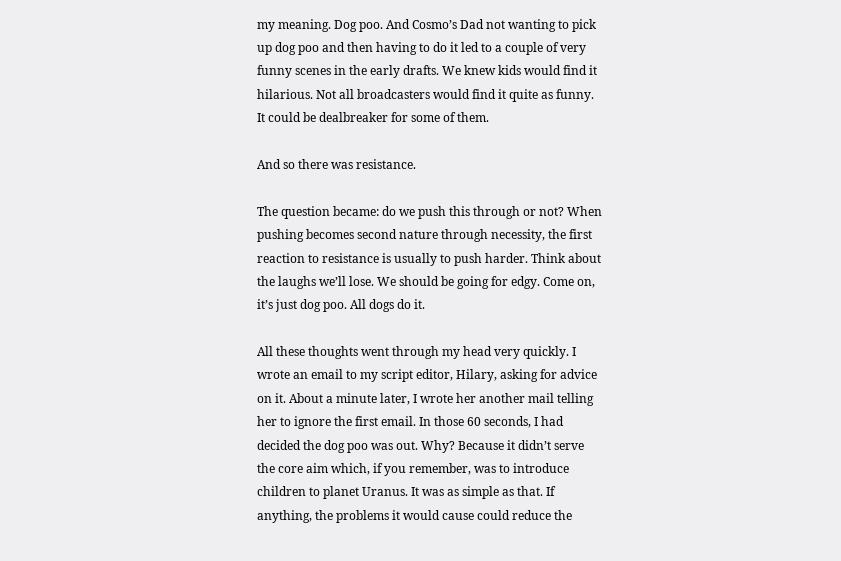my meaning. Dog poo. And Cosmo’s Dad not wanting to pick up dog poo and then having to do it led to a couple of very funny scenes in the early drafts. We knew kids would find it hilarious. Not all broadcasters would find it quite as funny. It could be dealbreaker for some of them.

And so there was resistance.

The question became: do we push this through or not? When pushing becomes second nature through necessity, the first reaction to resistance is usually to push harder. Think about the laughs we’ll lose. We should be going for edgy. Come on, it’s just dog poo. All dogs do it.

All these thoughts went through my head very quickly. I wrote an email to my script editor, Hilary, asking for advice on it. About a minute later, I wrote her another mail telling her to ignore the first email. In those 60 seconds, I had decided the dog poo was out. Why? Because it didn’t serve the core aim which, if you remember, was to introduce children to planet Uranus. It was as simple as that. If anything, the problems it would cause could reduce the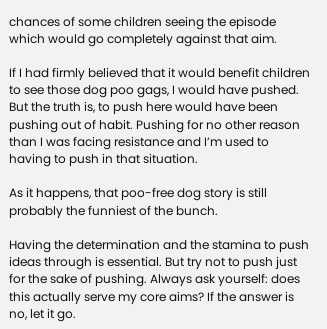chances of some children seeing the episode which would go completely against that aim.

If I had firmly believed that it would benefit children to see those dog poo gags, I would have pushed. But the truth is, to push here would have been pushing out of habit. Pushing for no other reason than I was facing resistance and I’m used to having to push in that situation.

As it happens, that poo-free dog story is still probably the funniest of the bunch.

Having the determination and the stamina to push ideas through is essential. But try not to push just for the sake of pushing. Always ask yourself: does this actually serve my core aims? If the answer is no, let it go.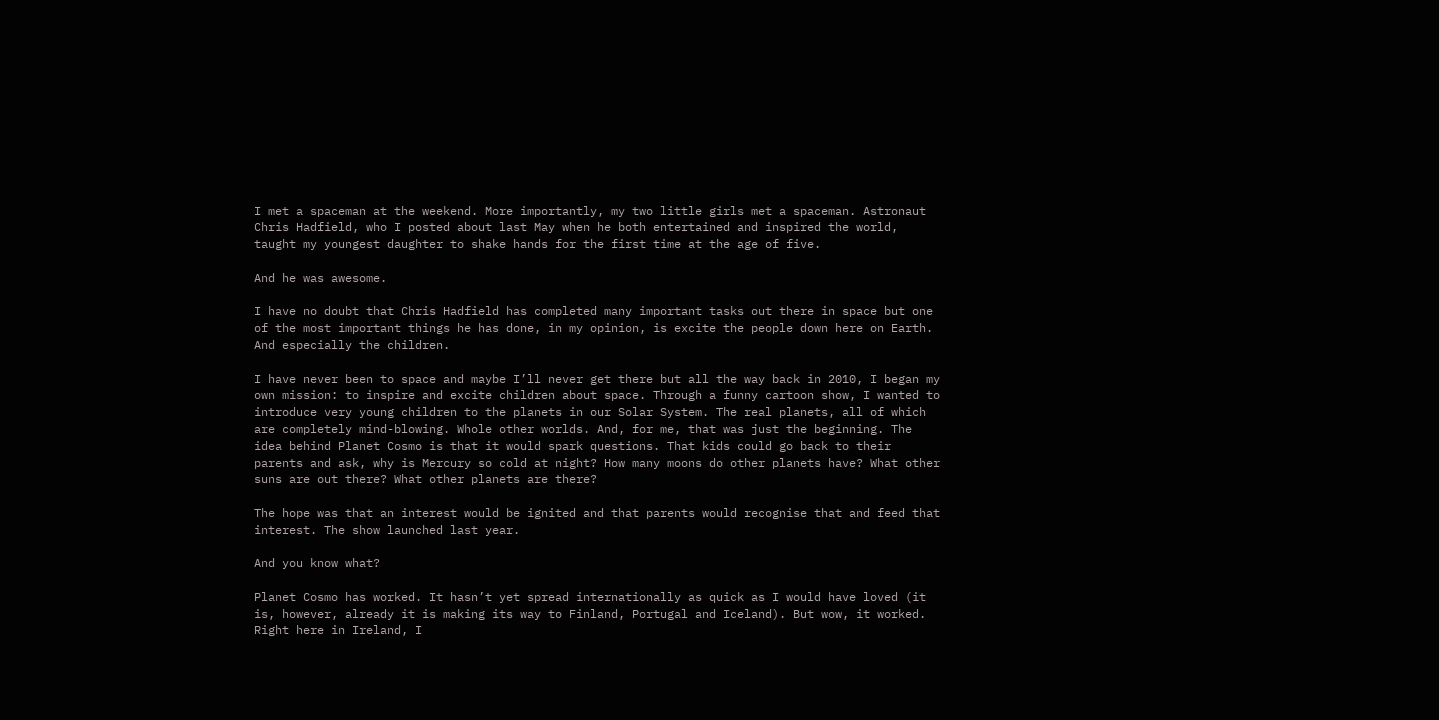I met a spaceman at the weekend. More importantly, my two little girls met a spaceman. Astronaut Chris Hadfield, who I posted about last May when he both entertained and inspired the world, taught my youngest daughter to shake hands for the first time at the age of five.

And he was awesome.

I have no doubt that Chris Hadfield has completed many important tasks out there in space but one of the most important things he has done, in my opinion, is excite the people down here on Earth. And especially the children.

I have never been to space and maybe I’ll never get there but all the way back in 2010, I began my own mission: to inspire and excite children about space. Through a funny cartoon show, I wanted to introduce very young children to the planets in our Solar System. The real planets, all of which are completely mind-blowing. Whole other worlds. And, for me, that was just the beginning. The idea behind Planet Cosmo is that it would spark questions. That kids could go back to their parents and ask, why is Mercury so cold at night? How many moons do other planets have? What other suns are out there? What other planets are there?

The hope was that an interest would be ignited and that parents would recognise that and feed that interest. The show launched last year.

And you know what?

Planet Cosmo has worked. It hasn’t yet spread internationally as quick as I would have loved (it is, however, already it is making its way to Finland, Portugal and Iceland). But wow, it worked. Right here in Ireland, I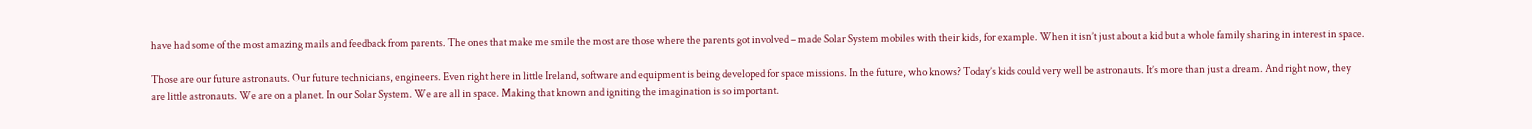have had some of the most amazing mails and feedback from parents. The ones that make me smile the most are those where the parents got involved – made Solar System mobiles with their kids, for example. When it isn’t just about a kid but a whole family sharing in interest in space.

Those are our future astronauts. Our future technicians, engineers. Even right here in little Ireland, software and equipment is being developed for space missions. In the future, who knows? Today’s kids could very well be astronauts. It’s more than just a dream. And right now, they are little astronauts. We are on a planet. In our Solar System. We are all in space. Making that known and igniting the imagination is so important.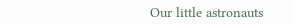Our little astronauts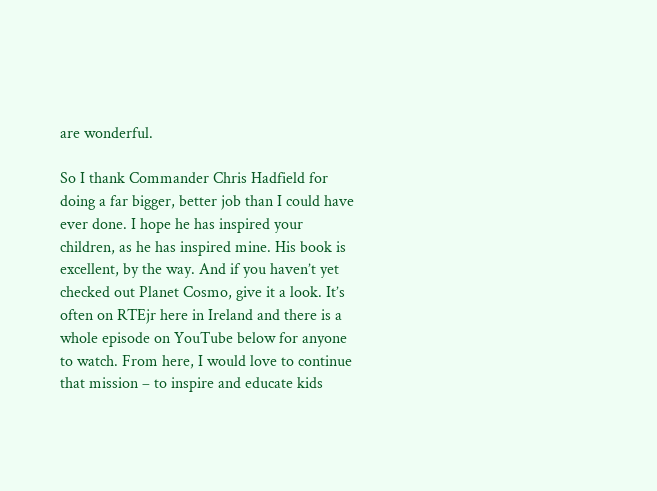are wonderful.

So I thank Commander Chris Hadfield for doing a far bigger, better job than I could have ever done. I hope he has inspired your children, as he has inspired mine. His book is excellent, by the way. And if you haven’t yet checked out Planet Cosmo, give it a look. It’s often on RTEjr here in Ireland and there is a whole episode on YouTube below for anyone to watch. From here, I would love to continue that mission – to inspire and educate kids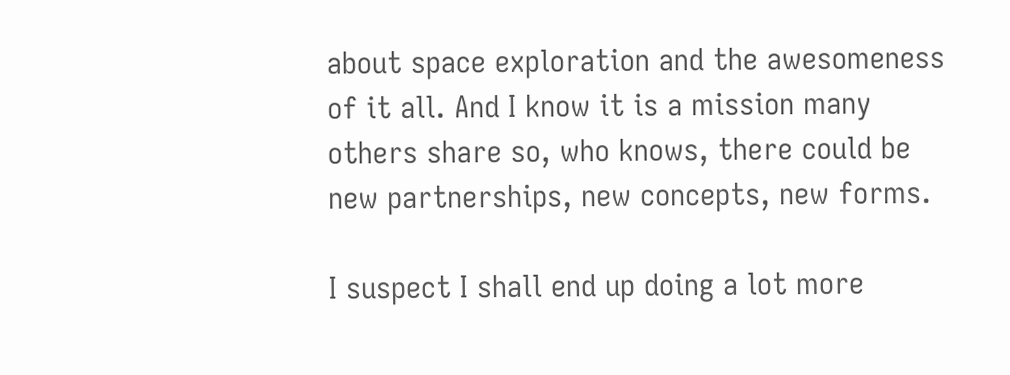about space exploration and the awesomeness of it all. And I know it is a mission many others share so, who knows, there could be new partnerships, new concepts, new forms.

I suspect I shall end up doing a lot more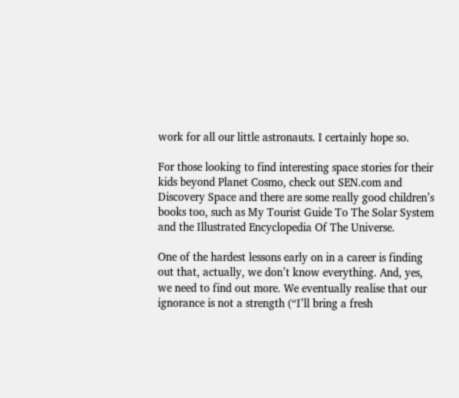work for all our little astronauts. I certainly hope so.

For those looking to find interesting space stories for their kids beyond Planet Cosmo, check out SEN.com and Discovery Space and there are some really good children’s books too, such as My Tourist Guide To The Solar System and the Illustrated Encyclopedia Of The Universe.

One of the hardest lessons early on in a career is finding out that, actually, we don’t know everything. And, yes, we need to find out more. We eventually realise that our ignorance is not a strength (“I’ll bring a fresh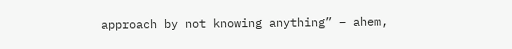approach by not knowing anything” – ahem,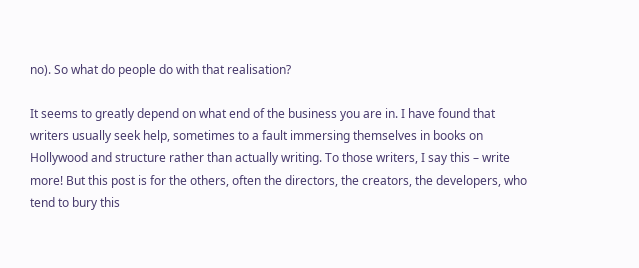no). So what do people do with that realisation?

It seems to greatly depend on what end of the business you are in. I have found that writers usually seek help, sometimes to a fault immersing themselves in books on Hollywood and structure rather than actually writing. To those writers, I say this – write more! But this post is for the others, often the directors, the creators, the developers, who tend to bury this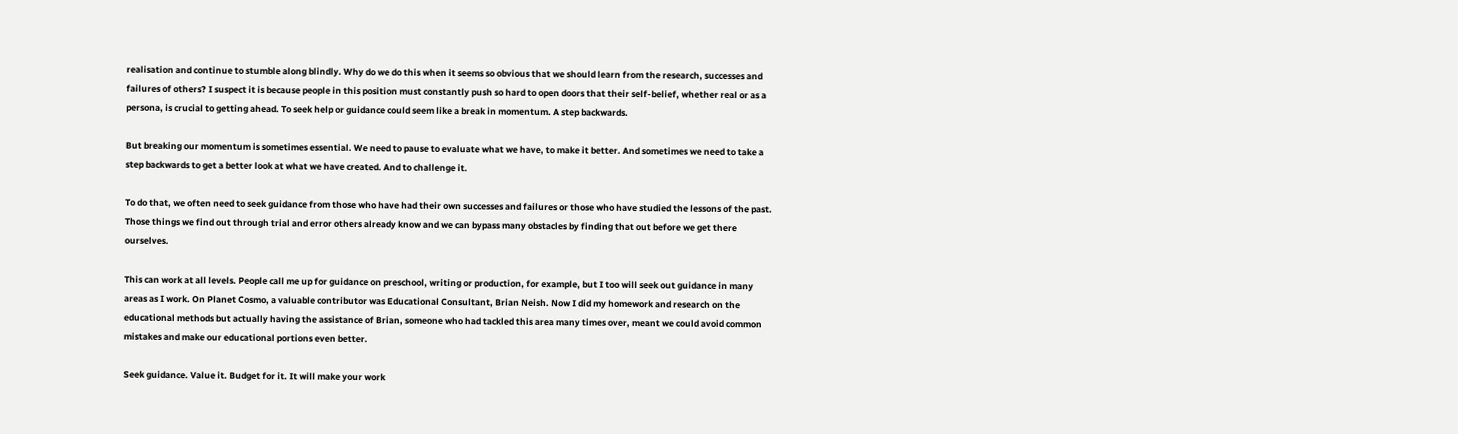realisation and continue to stumble along blindly. Why do we do this when it seems so obvious that we should learn from the research, successes and failures of others? I suspect it is because people in this position must constantly push so hard to open doors that their self-belief, whether real or as a persona, is crucial to getting ahead. To seek help or guidance could seem like a break in momentum. A step backwards.

But breaking our momentum is sometimes essential. We need to pause to evaluate what we have, to make it better. And sometimes we need to take a step backwards to get a better look at what we have created. And to challenge it.

To do that, we often need to seek guidance from those who have had their own successes and failures or those who have studied the lessons of the past. Those things we find out through trial and error others already know and we can bypass many obstacles by finding that out before we get there ourselves.

This can work at all levels. People call me up for guidance on preschool, writing or production, for example, but I too will seek out guidance in many areas as I work. On Planet Cosmo, a valuable contributor was Educational Consultant, Brian Neish. Now I did my homework and research on the educational methods but actually having the assistance of Brian, someone who had tackled this area many times over, meant we could avoid common mistakes and make our educational portions even better.

Seek guidance. Value it. Budget for it. It will make your work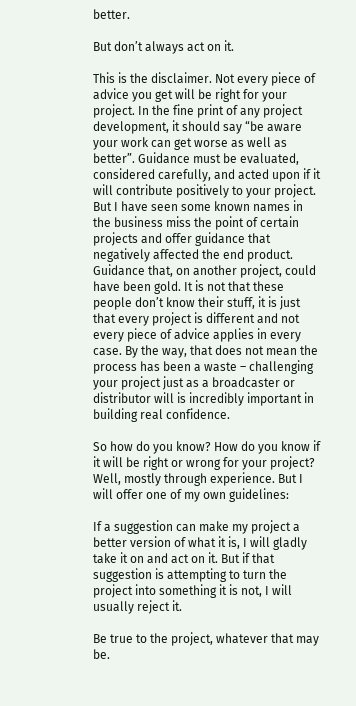better.

But don’t always act on it.

This is the disclaimer. Not every piece of advice you get will be right for your project. In the fine print of any project development, it should say “be aware your work can get worse as well as better”. Guidance must be evaluated, considered carefully, and acted upon if it will contribute positively to your project. But I have seen some known names in the business miss the point of certain projects and offer guidance that negatively affected the end product. Guidance that, on another project, could have been gold. It is not that these people don’t know their stuff, it is just that every project is different and not every piece of advice applies in every case. By the way, that does not mean the process has been a waste – challenging your project just as a broadcaster or distributor will is incredibly important in building real confidence.

So how do you know? How do you know if it will be right or wrong for your project? Well, mostly through experience. But I will offer one of my own guidelines:

If a suggestion can make my project a better version of what it is, I will gladly take it on and act on it. But if that suggestion is attempting to turn the project into something it is not, I will usually reject it.

Be true to the project, whatever that may be.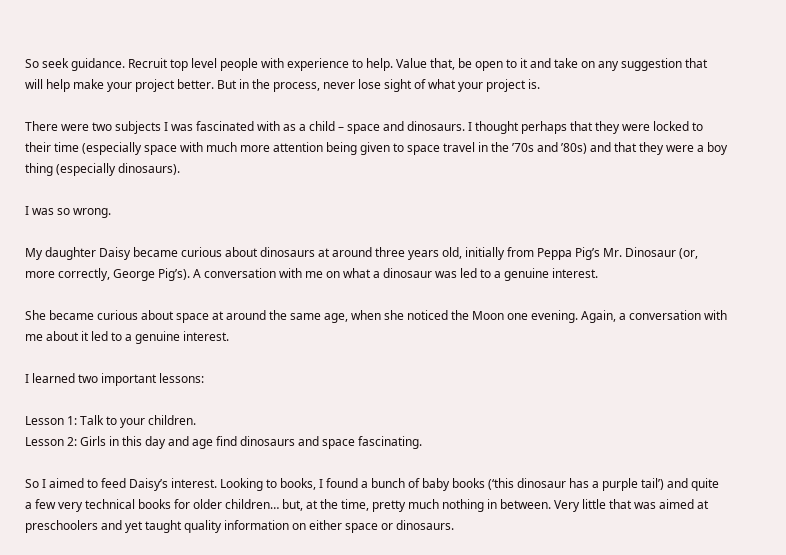So seek guidance. Recruit top level people with experience to help. Value that, be open to it and take on any suggestion that will help make your project better. But in the process, never lose sight of what your project is.

There were two subjects I was fascinated with as a child – space and dinosaurs. I thought perhaps that they were locked to their time (especially space with much more attention being given to space travel in the ’70s and ’80s) and that they were a boy thing (especially dinosaurs).

I was so wrong.

My daughter Daisy became curious about dinosaurs at around three years old, initially from Peppa Pig’s Mr. Dinosaur (or, more correctly, George Pig’s). A conversation with me on what a dinosaur was led to a genuine interest.

She became curious about space at around the same age, when she noticed the Moon one evening. Again, a conversation with me about it led to a genuine interest.

I learned two important lessons:

Lesson 1: Talk to your children.
Lesson 2: Girls in this day and age find dinosaurs and space fascinating.

So I aimed to feed Daisy’s interest. Looking to books, I found a bunch of baby books (‘this dinosaur has a purple tail’) and quite a few very technical books for older children… but, at the time, pretty much nothing in between. Very little that was aimed at preschoolers and yet taught quality information on either space or dinosaurs.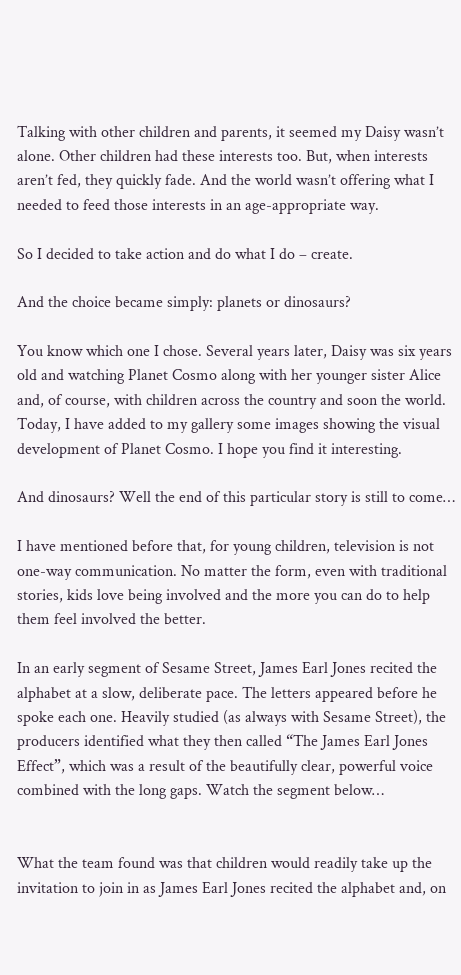Talking with other children and parents, it seemed my Daisy wasn’t alone. Other children had these interests too. But, when interests aren’t fed, they quickly fade. And the world wasn’t offering what I needed to feed those interests in an age-appropriate way.

So I decided to take action and do what I do – create.

And the choice became simply: planets or dinosaurs?

You know which one I chose. Several years later, Daisy was six years old and watching Planet Cosmo along with her younger sister Alice and, of course, with children across the country and soon the world. Today, I have added to my gallery some images showing the visual development of Planet Cosmo. I hope you find it interesting.

And dinosaurs? Well the end of this particular story is still to come…

I have mentioned before that, for young children, television is not one-way communication. No matter the form, even with traditional stories, kids love being involved and the more you can do to help them feel involved the better.

In an early segment of Sesame Street, James Earl Jones recited the alphabet at a slow, deliberate pace. The letters appeared before he spoke each one. Heavily studied (as always with Sesame Street), the producers identified what they then called “The James Earl Jones Effect”, which was a result of the beautifully clear, powerful voice combined with the long gaps. Watch the segment below…


What the team found was that children would readily take up the invitation to join in as James Earl Jones recited the alphabet and, on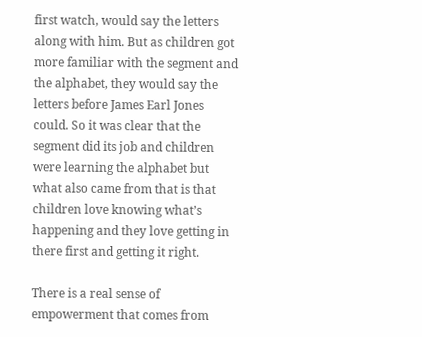first watch, would say the letters along with him. But as children got more familiar with the segment and the alphabet, they would say the letters before James Earl Jones could. So it was clear that the segment did its job and children were learning the alphabet but what also came from that is that children love knowing what’s happening and they love getting in there first and getting it right.

There is a real sense of empowerment that comes from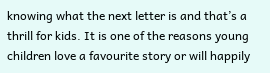knowing what the next letter is and that’s a thrill for kids. It is one of the reasons young children love a favourite story or will happily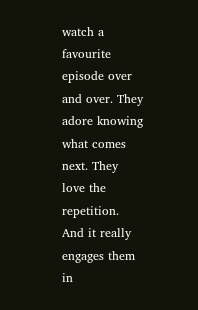watch a favourite episode over and over. They adore knowing what comes next. They love the repetition. And it really engages them in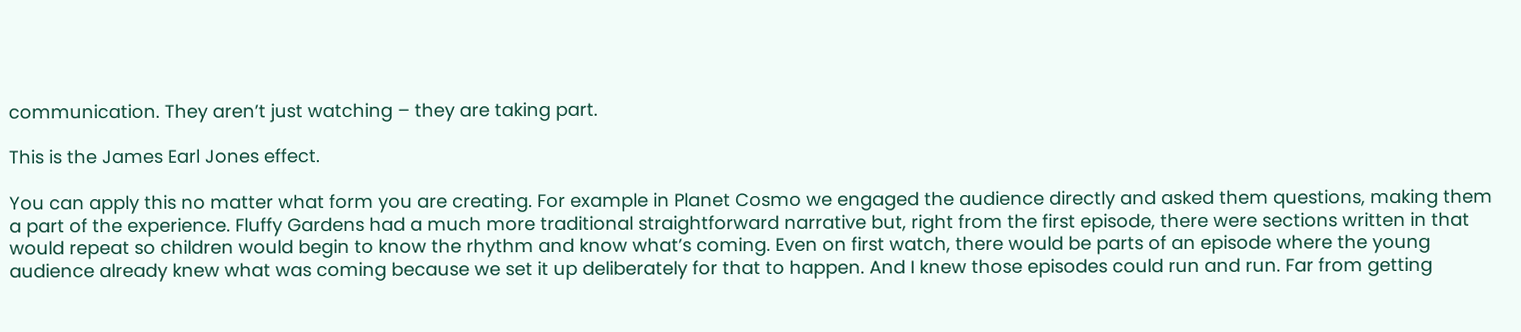communication. They aren’t just watching – they are taking part.

This is the James Earl Jones effect.

You can apply this no matter what form you are creating. For example in Planet Cosmo we engaged the audience directly and asked them questions, making them a part of the experience. Fluffy Gardens had a much more traditional straightforward narrative but, right from the first episode, there were sections written in that would repeat so children would begin to know the rhythm and know what’s coming. Even on first watch, there would be parts of an episode where the young audience already knew what was coming because we set it up deliberately for that to happen. And I knew those episodes could run and run. Far from getting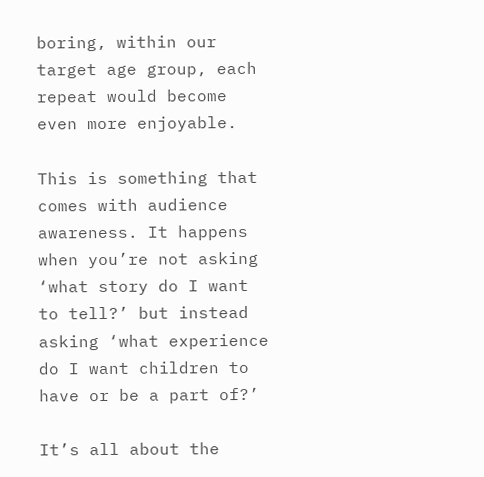boring, within our target age group, each repeat would become even more enjoyable.

This is something that comes with audience awareness. It happens when you’re not asking ‘what story do I want to tell?’ but instead asking ‘what experience do I want children to have or be a part of?’

It’s all about the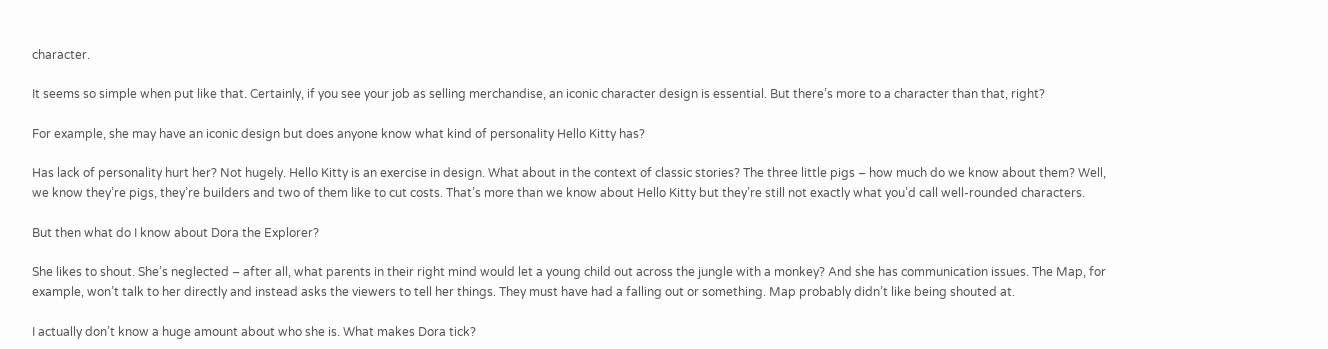character.

It seems so simple when put like that. Certainly, if you see your job as selling merchandise, an iconic character design is essential. But there’s more to a character than that, right?

For example, she may have an iconic design but does anyone know what kind of personality Hello Kitty has?

Has lack of personality hurt her? Not hugely. Hello Kitty is an exercise in design. What about in the context of classic stories? The three little pigs – how much do we know about them? Well, we know they’re pigs, they’re builders and two of them like to cut costs. That’s more than we know about Hello Kitty but they’re still not exactly what you’d call well-rounded characters.

But then what do I know about Dora the Explorer?

She likes to shout. She’s neglected – after all, what parents in their right mind would let a young child out across the jungle with a monkey? And she has communication issues. The Map, for example, won’t talk to her directly and instead asks the viewers to tell her things. They must have had a falling out or something. Map probably didn’t like being shouted at.

I actually don’t know a huge amount about who she is. What makes Dora tick?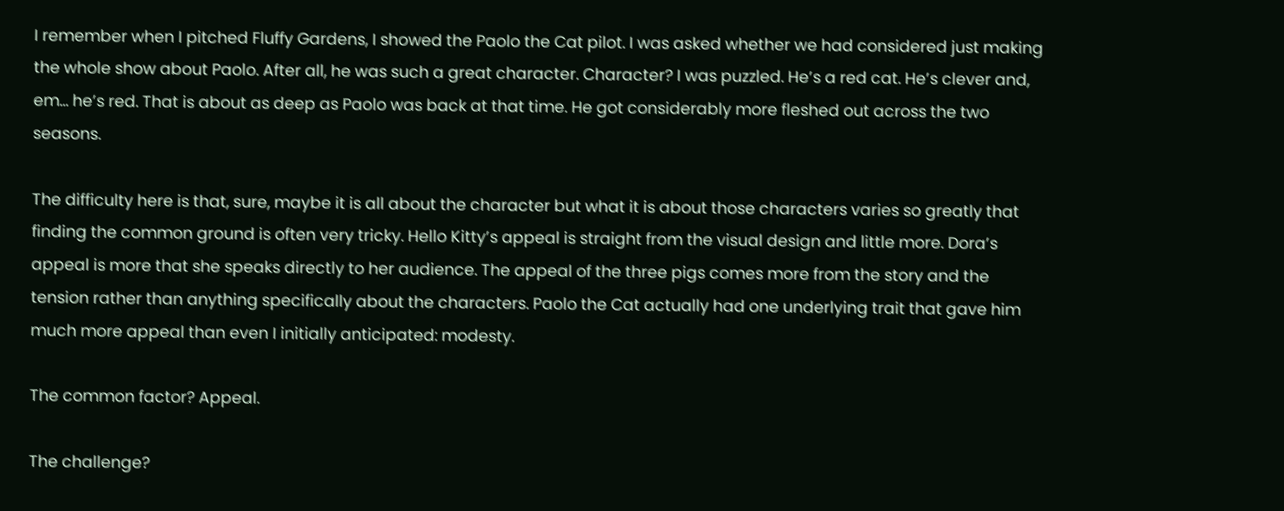I remember when I pitched Fluffy Gardens, I showed the Paolo the Cat pilot. I was asked whether we had considered just making the whole show about Paolo. After all, he was such a great character. Character? I was puzzled. He’s a red cat. He’s clever and, em… he’s red. That is about as deep as Paolo was back at that time. He got considerably more fleshed out across the two seasons.

The difficulty here is that, sure, maybe it is all about the character but what it is about those characters varies so greatly that finding the common ground is often very tricky. Hello Kitty’s appeal is straight from the visual design and little more. Dora’s appeal is more that she speaks directly to her audience. The appeal of the three pigs comes more from the story and the tension rather than anything specifically about the characters. Paolo the Cat actually had one underlying trait that gave him much more appeal than even I initially anticipated: modesty.

The common factor? Appeal.

The challenge?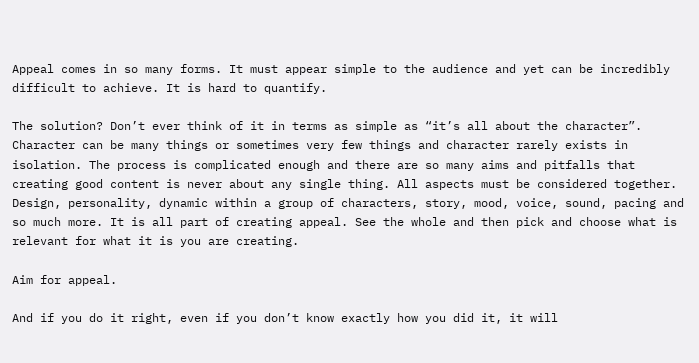Appeal comes in so many forms. It must appear simple to the audience and yet can be incredibly difficult to achieve. It is hard to quantify.

The solution? Don’t ever think of it in terms as simple as “it’s all about the character”. Character can be many things or sometimes very few things and character rarely exists in isolation. The process is complicated enough and there are so many aims and pitfalls that creating good content is never about any single thing. All aspects must be considered together. Design, personality, dynamic within a group of characters, story, mood, voice, sound, pacing and so much more. It is all part of creating appeal. See the whole and then pick and choose what is relevant for what it is you are creating.

Aim for appeal.

And if you do it right, even if you don’t know exactly how you did it, it will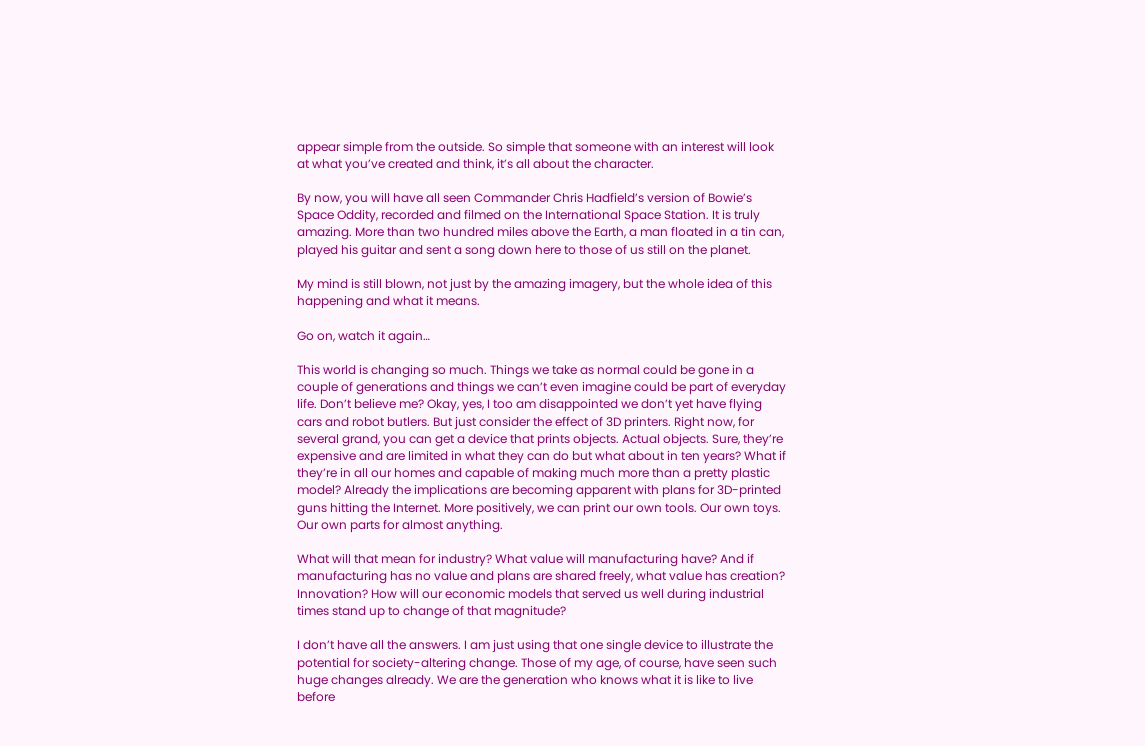appear simple from the outside. So simple that someone with an interest will look at what you’ve created and think, it’s all about the character.

By now, you will have all seen Commander Chris Hadfield’s version of Bowie’s Space Oddity, recorded and filmed on the International Space Station. It is truly amazing. More than two hundred miles above the Earth, a man floated in a tin can, played his guitar and sent a song down here to those of us still on the planet.

My mind is still blown, not just by the amazing imagery, but the whole idea of this happening and what it means.

Go on, watch it again…

This world is changing so much. Things we take as normal could be gone in a couple of generations and things we can’t even imagine could be part of everyday life. Don’t believe me? Okay, yes, I too am disappointed we don’t yet have flying cars and robot butlers. But just consider the effect of 3D printers. Right now, for several grand, you can get a device that prints objects. Actual objects. Sure, they’re expensive and are limited in what they can do but what about in ten years? What if they’re in all our homes and capable of making much more than a pretty plastic model? Already the implications are becoming apparent with plans for 3D-printed guns hitting the Internet. More positively, we can print our own tools. Our own toys. Our own parts for almost anything.

What will that mean for industry? What value will manufacturing have? And if manufacturing has no value and plans are shared freely, what value has creation? Innovation? How will our economic models that served us well during industrial times stand up to change of that magnitude?

I don’t have all the answers. I am just using that one single device to illustrate the potential for society-altering change. Those of my age, of course, have seen such huge changes already. We are the generation who knows what it is like to live before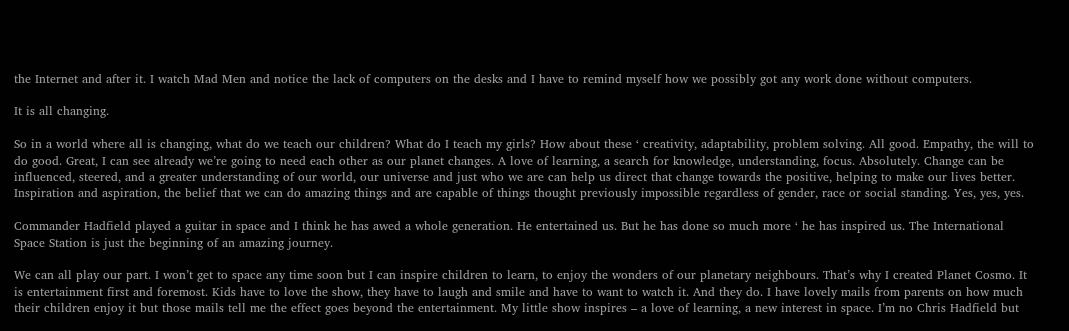the Internet and after it. I watch Mad Men and notice the lack of computers on the desks and I have to remind myself how we possibly got any work done without computers.

It is all changing.

So in a world where all is changing, what do we teach our children? What do I teach my girls? How about these ‘ creativity, adaptability, problem solving. All good. Empathy, the will to do good. Great, I can see already we’re going to need each other as our planet changes. A love of learning, a search for knowledge, understanding, focus. Absolutely. Change can be influenced, steered, and a greater understanding of our world, our universe and just who we are can help us direct that change towards the positive, helping to make our lives better. Inspiration and aspiration, the belief that we can do amazing things and are capable of things thought previously impossible regardless of gender, race or social standing. Yes, yes, yes.

Commander Hadfield played a guitar in space and I think he has awed a whole generation. He entertained us. But he has done so much more ‘ he has inspired us. The International Space Station is just the beginning of an amazing journey.

We can all play our part. I won’t get to space any time soon but I can inspire children to learn, to enjoy the wonders of our planetary neighbours. That’s why I created Planet Cosmo. It is entertainment first and foremost. Kids have to love the show, they have to laugh and smile and have to want to watch it. And they do. I have lovely mails from parents on how much their children enjoy it but those mails tell me the effect goes beyond the entertainment. My little show inspires – a love of learning, a new interest in space. I’m no Chris Hadfield but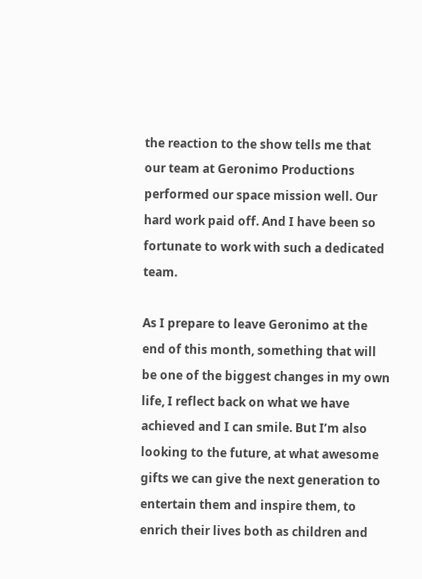the reaction to the show tells me that our team at Geronimo Productions performed our space mission well. Our hard work paid off. And I have been so fortunate to work with such a dedicated team.

As I prepare to leave Geronimo at the end of this month, something that will be one of the biggest changes in my own life, I reflect back on what we have achieved and I can smile. But I’m also looking to the future, at what awesome gifts we can give the next generation to entertain them and inspire them, to enrich their lives both as children and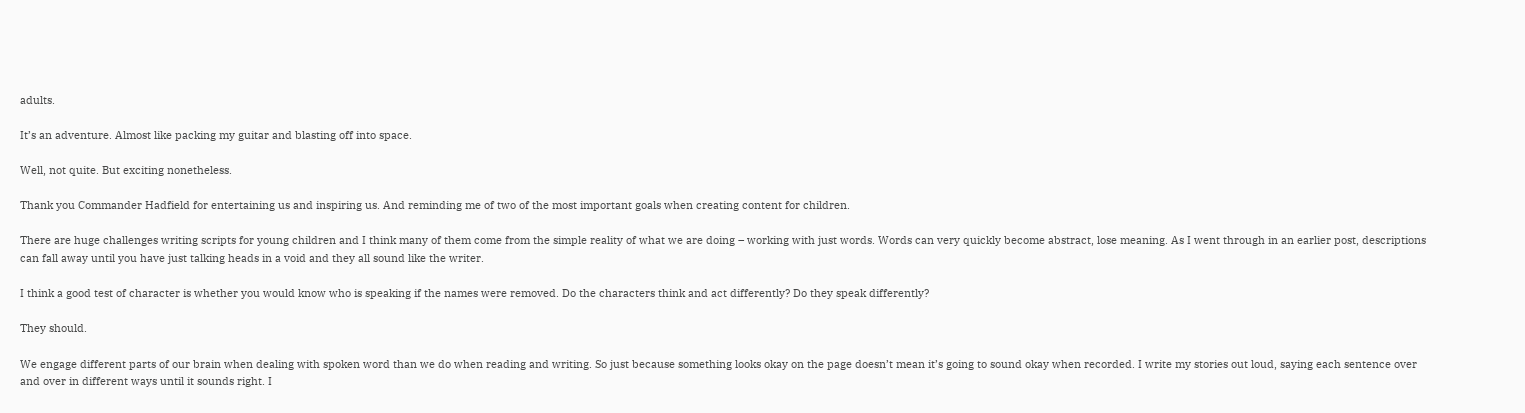adults.

It’s an adventure. Almost like packing my guitar and blasting off into space.

Well, not quite. But exciting nonetheless.

Thank you Commander Hadfield for entertaining us and inspiring us. And reminding me of two of the most important goals when creating content for children.

There are huge challenges writing scripts for young children and I think many of them come from the simple reality of what we are doing – working with just words. Words can very quickly become abstract, lose meaning. As I went through in an earlier post, descriptions can fall away until you have just talking heads in a void and they all sound like the writer.

I think a good test of character is whether you would know who is speaking if the names were removed. Do the characters think and act differently? Do they speak differently?

They should.

We engage different parts of our brain when dealing with spoken word than we do when reading and writing. So just because something looks okay on the page doesn’t mean it’s going to sound okay when recorded. I write my stories out loud, saying each sentence over and over in different ways until it sounds right. I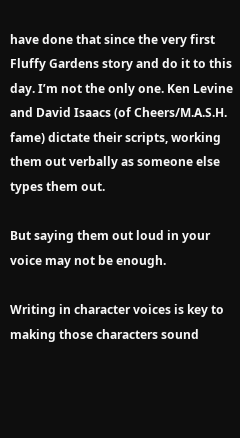have done that since the very first Fluffy Gardens story and do it to this day. I’m not the only one. Ken Levine and David Isaacs (of Cheers/M.A.S.H. fame) dictate their scripts, working them out verbally as someone else types them out.

But saying them out loud in your voice may not be enough.

Writing in character voices is key to making those characters sound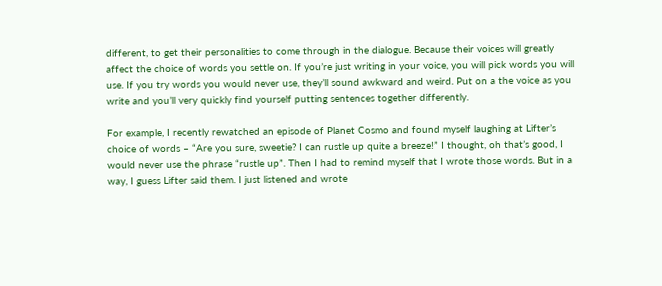different, to get their personalities to come through in the dialogue. Because their voices will greatly affect the choice of words you settle on. If you’re just writing in your voice, you will pick words you will use. If you try words you would never use, they’ll sound awkward and weird. Put on a the voice as you write and you’ll very quickly find yourself putting sentences together differently.

For example, I recently rewatched an episode of Planet Cosmo and found myself laughing at Lifter’s choice of words – “Are you sure, sweetie? I can rustle up quite a breeze!” I thought, oh that’s good, I would never use the phrase “rustle up”. Then I had to remind myself that I wrote those words. But in a way, I guess Lifter said them. I just listened and wrote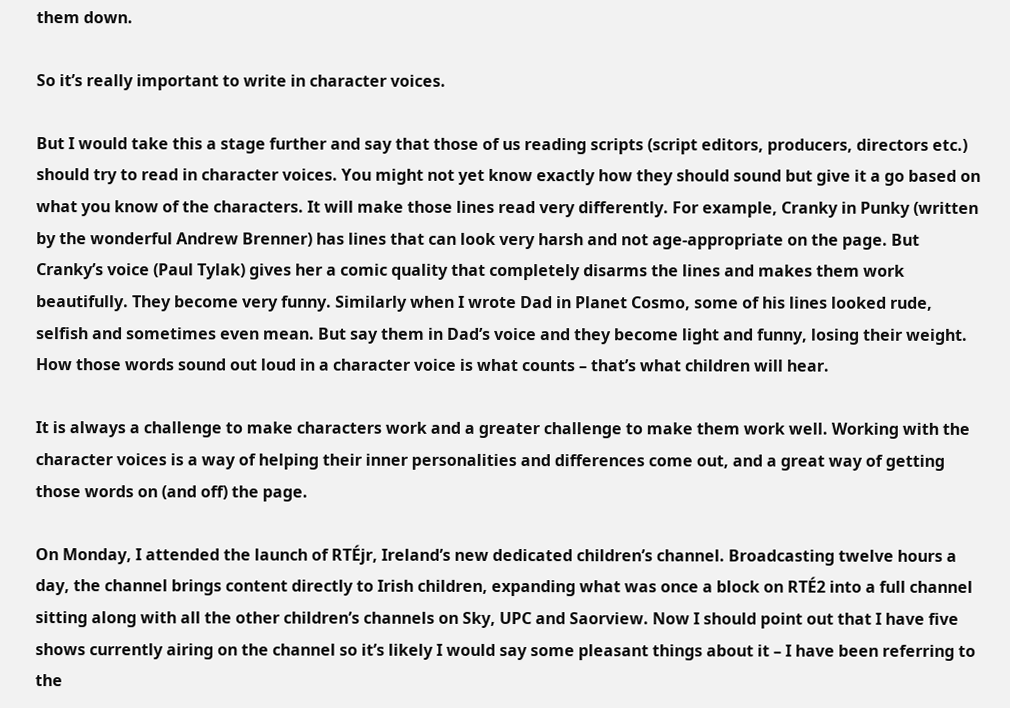them down.

So it’s really important to write in character voices.

But I would take this a stage further and say that those of us reading scripts (script editors, producers, directors etc.) should try to read in character voices. You might not yet know exactly how they should sound but give it a go based on what you know of the characters. It will make those lines read very differently. For example, Cranky in Punky (written by the wonderful Andrew Brenner) has lines that can look very harsh and not age-appropriate on the page. But Cranky’s voice (Paul Tylak) gives her a comic quality that completely disarms the lines and makes them work beautifully. They become very funny. Similarly when I wrote Dad in Planet Cosmo, some of his lines looked rude, selfish and sometimes even mean. But say them in Dad’s voice and they become light and funny, losing their weight. How those words sound out loud in a character voice is what counts – that’s what children will hear.

It is always a challenge to make characters work and a greater challenge to make them work well. Working with the character voices is a way of helping their inner personalities and differences come out, and a great way of getting those words on (and off) the page.

On Monday, I attended the launch of RTÉjr, Ireland’s new dedicated children’s channel. Broadcasting twelve hours a day, the channel brings content directly to Irish children, expanding what was once a block on RTÉ2 into a full channel sitting along with all the other children’s channels on Sky, UPC and Saorview. Now I should point out that I have five shows currently airing on the channel so it’s likely I would say some pleasant things about it – I have been referring to the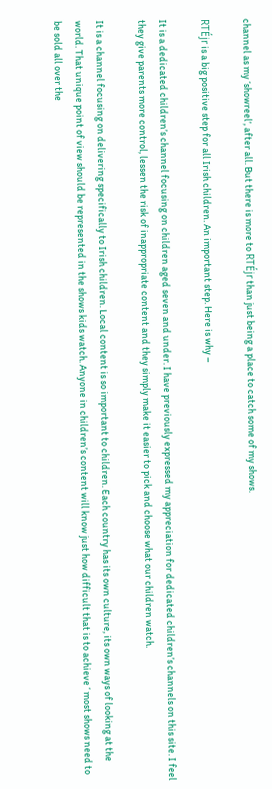channel as my ‘showreel’, after all. But there is more to RTÉjr than just being a place to catch some of my shows.

RTÉjr is a big positive step for all Irish children. An important step. Here is why –

It is a dedicated children’s channel focusing on children aged seven and under. I have previously expressed my appreciation for dedicated children’s channels on this site. I feel they give parents more control, lessen the risk of inappropriate content and they simply make it easier to pick and choose what our children watch.

It is a channel focusing on delivering specifically to Irish children. Local content is so important to children. Each country has its own culture, its own ways of looking at the world. That unique point of view should be represented in the shows kids watch. Anyone in children’s content will know just how difficult that is to achieve ‘ most shows need to be sold all over the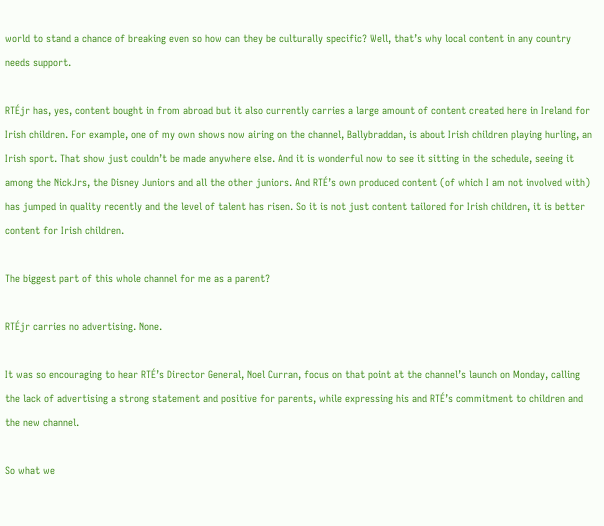world to stand a chance of breaking even so how can they be culturally specific? Well, that’s why local content in any country needs support.

RTÉjr has, yes, content bought in from abroad but it also currently carries a large amount of content created here in Ireland for Irish children. For example, one of my own shows now airing on the channel, Ballybraddan, is about Irish children playing hurling, an Irish sport. That show just couldn’t be made anywhere else. And it is wonderful now to see it sitting in the schedule, seeing it among the NickJrs, the Disney Juniors and all the other juniors. And RTÉ’s own produced content (of which I am not involved with) has jumped in quality recently and the level of talent has risen. So it is not just content tailored for Irish children, it is better content for Irish children.

The biggest part of this whole channel for me as a parent?

RTÉjr carries no advertising. None.

It was so encouraging to hear RTÉ’s Director General, Noel Curran, focus on that point at the channel’s launch on Monday, calling the lack of advertising a strong statement and positive for parents, while expressing his and RTÉ’s commitment to children and the new channel.

So what we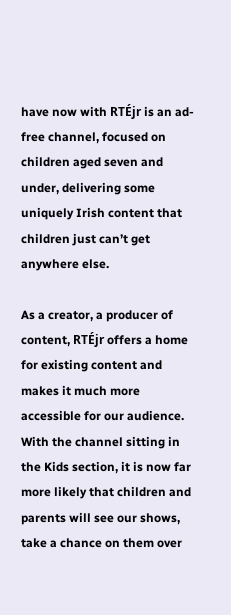have now with RTÉjr is an ad-free channel, focused on children aged seven and under, delivering some uniquely Irish content that children just can’t get anywhere else.

As a creator, a producer of content, RTÉjr offers a home for existing content and makes it much more accessible for our audience. With the channel sitting in the Kids section, it is now far more likely that children and parents will see our shows, take a chance on them over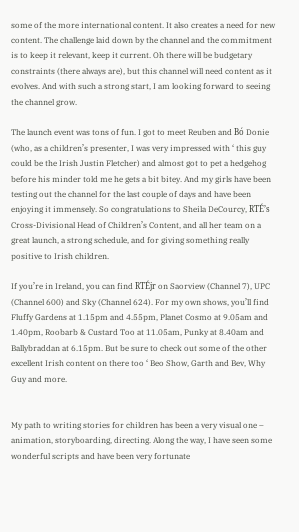some of the more international content. It also creates a need for new content. The challenge laid down by the channel and the commitment is to keep it relevant, keep it current. Oh there will be budgetary constraints (there always are), but this channel will need content as it evolves. And with such a strong start, I am looking forward to seeing the channel grow.

The launch event was tons of fun. I got to meet Reuben and Bó Donie (who, as a children’s presenter, I was very impressed with ‘ this guy could be the Irish Justin Fletcher) and almost got to pet a hedgehog before his minder told me he gets a bit bitey. And my girls have been testing out the channel for the last couple of days and have been enjoying it immensely. So congratulations to Sheila DeCourcy, RTÉ’s Cross-Divisional Head of Children’s Content, and all her team on a great launch, a strong schedule, and for giving something really positive to Irish children.

If you’re in Ireland, you can find RTÉjr on Saorview (Channel 7), UPC (Channel 600) and Sky (Channel 624). For my own shows, you’ll find Fluffy Gardens at 1.15pm and 4.55pm, Planet Cosmo at 9.05am and 1.40pm, Roobarb & Custard Too at 11.05am, Punky at 8.40am and Ballybraddan at 6.15pm. But be sure to check out some of the other excellent Irish content on there too ‘ Beo Show, Garth and Bev, Why Guy and more.


My path to writing stories for children has been a very visual one – animation, storyboarding, directing. Along the way, I have seen some wonderful scripts and have been very fortunate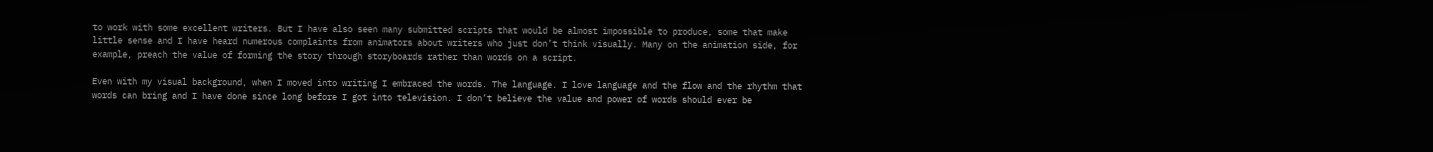to work with some excellent writers. But I have also seen many submitted scripts that would be almost impossible to produce, some that make little sense and I have heard numerous complaints from animators about writers who just don’t think visually. Many on the animation side, for example, preach the value of forming the story through storyboards rather than words on a script.

Even with my visual background, when I moved into writing I embraced the words. The language. I love language and the flow and the rhythm that words can bring and I have done since long before I got into television. I don’t believe the value and power of words should ever be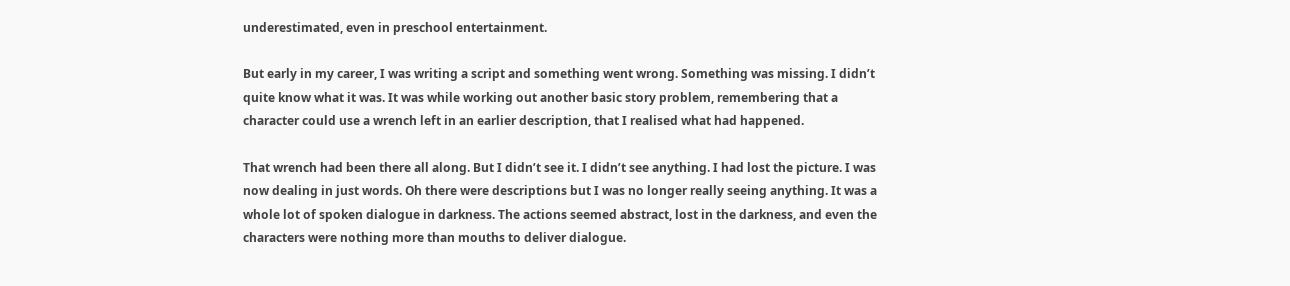underestimated, even in preschool entertainment.

But early in my career, I was writing a script and something went wrong. Something was missing. I didn’t quite know what it was. It was while working out another basic story problem, remembering that a character could use a wrench left in an earlier description, that I realised what had happened.

That wrench had been there all along. But I didn’t see it. I didn’t see anything. I had lost the picture. I was now dealing in just words. Oh there were descriptions but I was no longer really seeing anything. It was a whole lot of spoken dialogue in darkness. The actions seemed abstract, lost in the darkness, and even the characters were nothing more than mouths to deliver dialogue.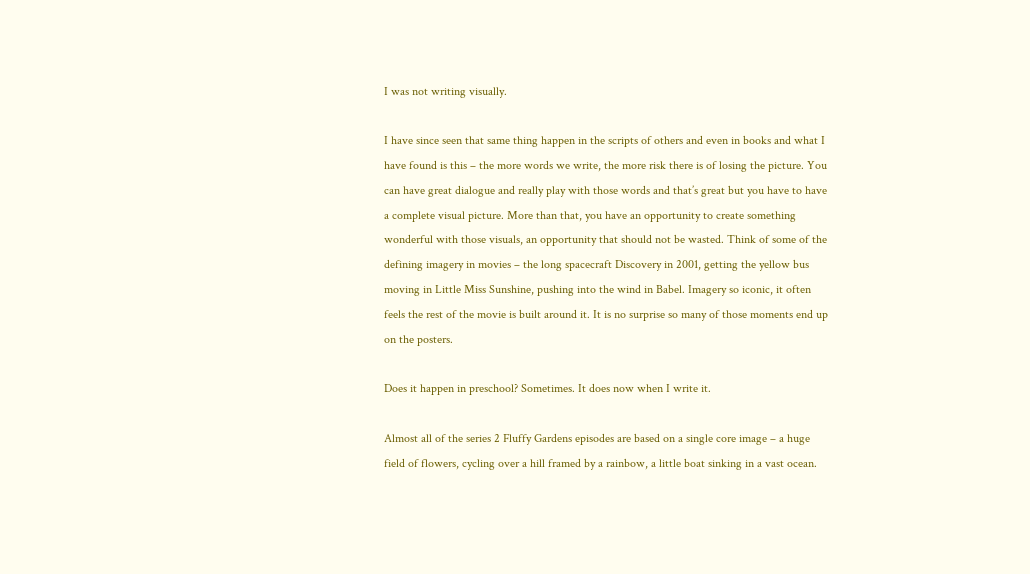I was not writing visually.

I have since seen that same thing happen in the scripts of others and even in books and what I have found is this – the more words we write, the more risk there is of losing the picture. You can have great dialogue and really play with those words and that’s great but you have to have a complete visual picture. More than that, you have an opportunity to create something wonderful with those visuals, an opportunity that should not be wasted. Think of some of the defining imagery in movies – the long spacecraft Discovery in 2001, getting the yellow bus moving in Little Miss Sunshine, pushing into the wind in Babel. Imagery so iconic, it often feels the rest of the movie is built around it. It is no surprise so many of those moments end up on the posters.

Does it happen in preschool? Sometimes. It does now when I write it.

Almost all of the series 2 Fluffy Gardens episodes are based on a single core image – a huge field of flowers, cycling over a hill framed by a rainbow, a little boat sinking in a vast ocean.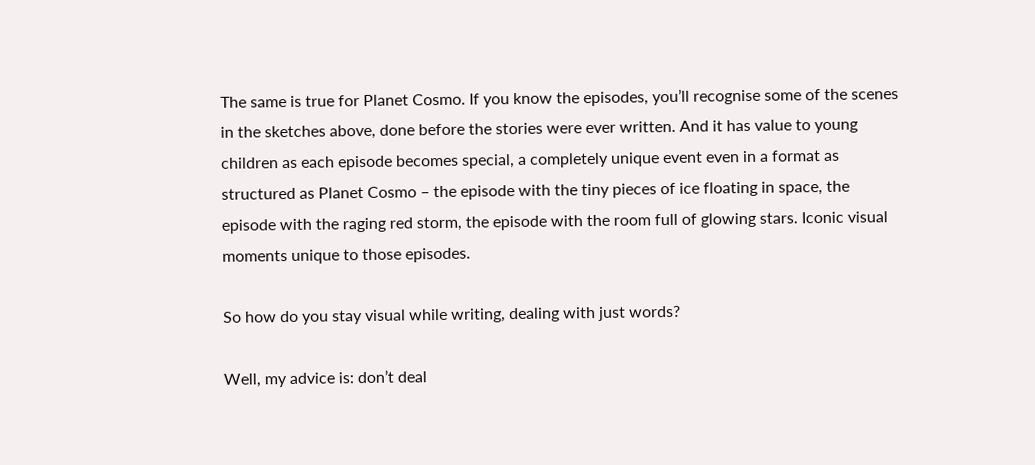The same is true for Planet Cosmo. If you know the episodes, you’ll recognise some of the scenes in the sketches above, done before the stories were ever written. And it has value to young children as each episode becomes special, a completely unique event even in a format as structured as Planet Cosmo – the episode with the tiny pieces of ice floating in space, the episode with the raging red storm, the episode with the room full of glowing stars. Iconic visual moments unique to those episodes.

So how do you stay visual while writing, dealing with just words?

Well, my advice is: don’t deal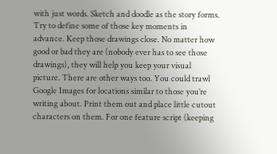with just words. Sketch and doodle as the story forms. Try to define some of those key moments in advance. Keep those drawings close. No matter how good or bad they are (nobody ever has to see those drawings), they will help you keep your visual picture. There are other ways too. You could trawl Google Images for locations similar to those you’re writing about. Print them out and place little cutout characters on them. For one feature script (keeping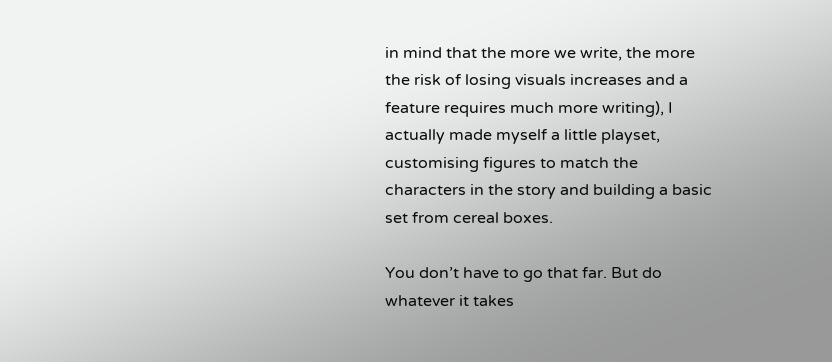in mind that the more we write, the more the risk of losing visuals increases and a feature requires much more writing), I actually made myself a little playset, customising figures to match the characters in the story and building a basic set from cereal boxes.

You don’t have to go that far. But do whatever it takes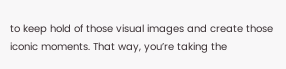to keep hold of those visual images and create those iconic moments. That way, you’re taking the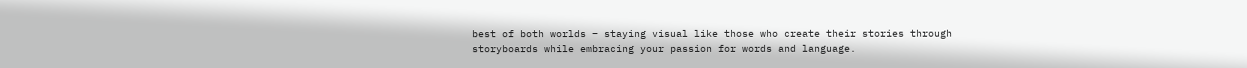best of both worlds – staying visual like those who create their stories through storyboards while embracing your passion for words and language.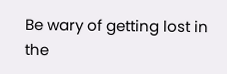Be wary of getting lost in the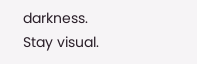darkness. Stay visual.